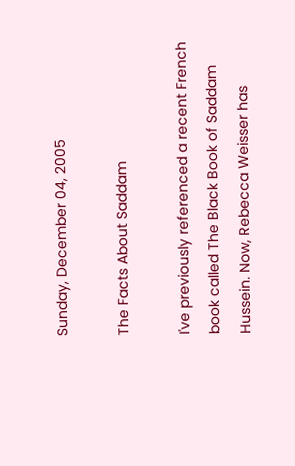Sunday, December 04, 2005

The Facts About Saddam

I've previously referenced a recent French book called The Black Book of Saddam Hussein. Now, Rebecca Weisser has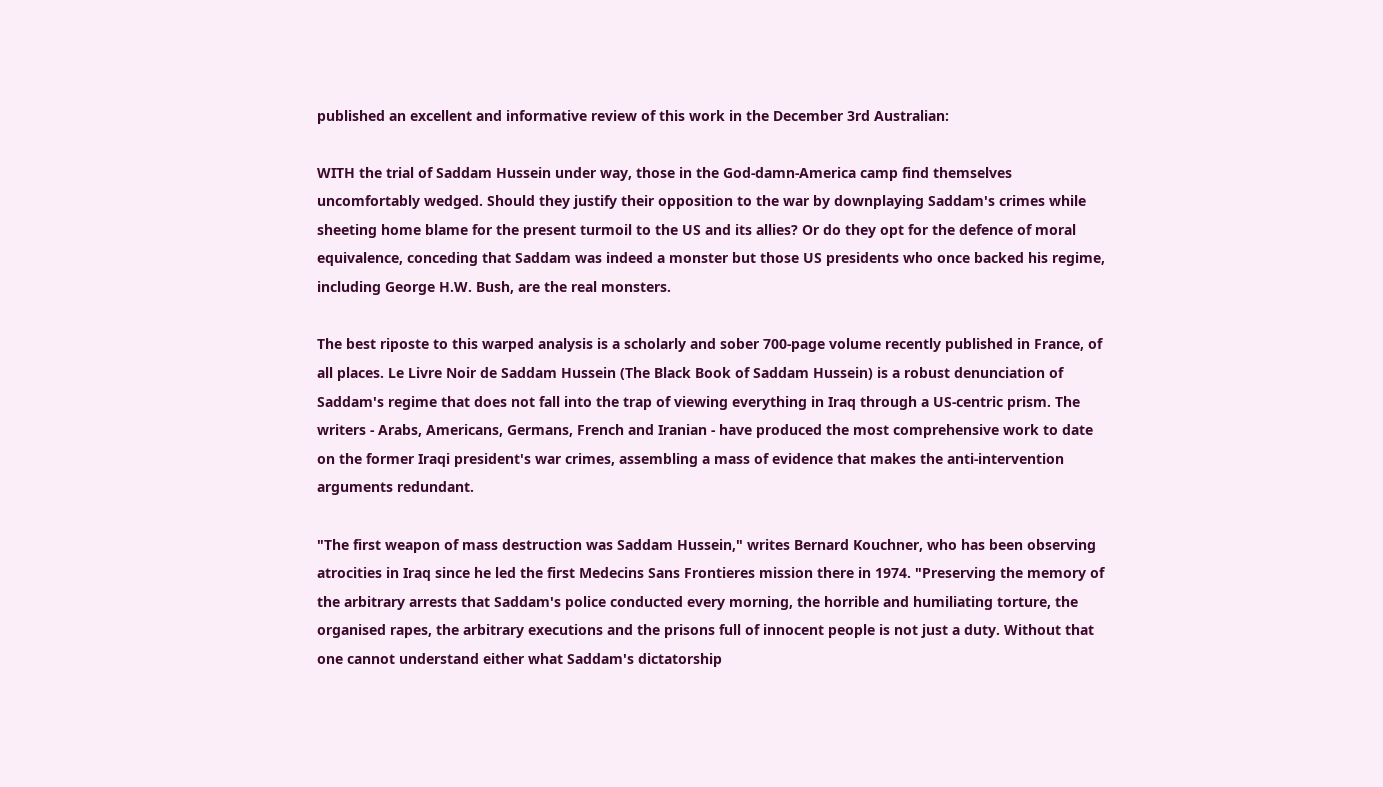published an excellent and informative review of this work in the December 3rd Australian:

WITH the trial of Saddam Hussein under way, those in the God-damn-America camp find themselves uncomfortably wedged. Should they justify their opposition to the war by downplaying Saddam's crimes while sheeting home blame for the present turmoil to the US and its allies? Or do they opt for the defence of moral equivalence, conceding that Saddam was indeed a monster but those US presidents who once backed his regime, including George H.W. Bush, are the real monsters.

The best riposte to this warped analysis is a scholarly and sober 700-page volume recently published in France, of all places. Le Livre Noir de Saddam Hussein (The Black Book of Saddam Hussein) is a robust denunciation of Saddam's regime that does not fall into the trap of viewing everything in Iraq through a US-centric prism. The writers - Arabs, Americans, Germans, French and Iranian - have produced the most comprehensive work to date on the former Iraqi president's war crimes, assembling a mass of evidence that makes the anti-intervention arguments redundant.

"The first weapon of mass destruction was Saddam Hussein," writes Bernard Kouchner, who has been observing atrocities in Iraq since he led the first Medecins Sans Frontieres mission there in 1974. "Preserving the memory of the arbitrary arrests that Saddam's police conducted every morning, the horrible and humiliating torture, the organised rapes, the arbitrary executions and the prisons full of innocent people is not just a duty. Without that one cannot understand either what Saddam's dictatorship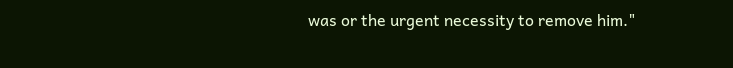was or the urgent necessity to remove him."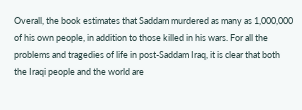Overall, the book estimates that Saddam murdered as many as 1,000,000 of his own people, in addition to those killed in his wars. For all the problems and tragedies of life in post-Saddam Iraq, it is clear that both the Iraqi people and the world are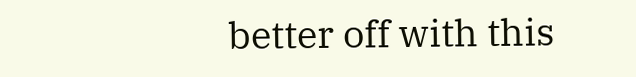better off with this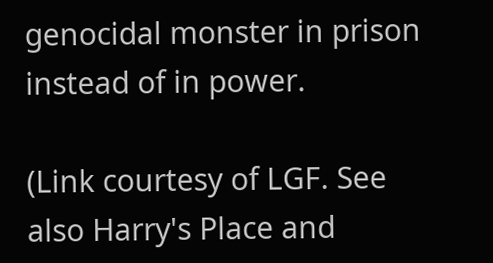genocidal monster in prison instead of in power.

(Link courtesy of LGF. See also Harry's Place and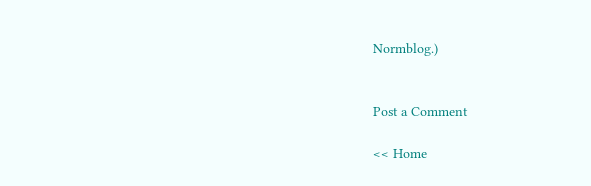Normblog.)


Post a Comment

<< Home